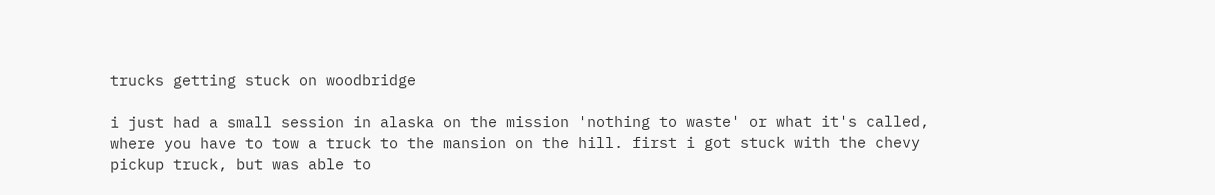trucks getting stuck on woodbridge

i just had a small session in alaska on the mission 'nothing to waste' or what it's called, where you have to tow a truck to the mansion on the hill. first i got stuck with the chevy pickup truck, but was able to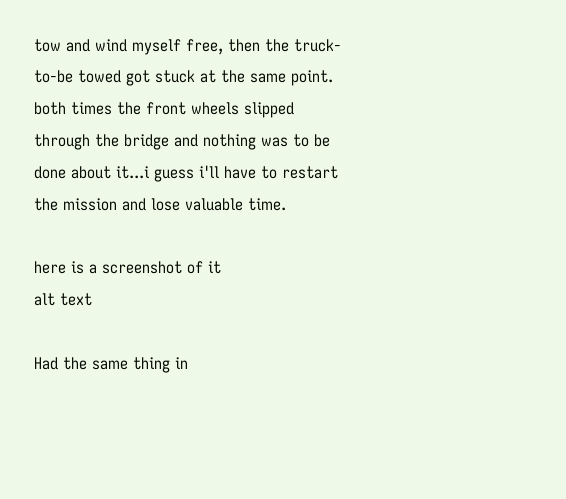tow and wind myself free, then the truck-to-be towed got stuck at the same point. both times the front wheels slipped through the bridge and nothing was to be done about it...i guess i'll have to restart the mission and lose valuable time.

here is a screenshot of it
alt text

Had the same thing in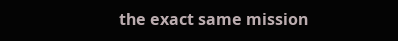the exact same mission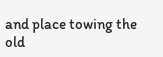and place towing the old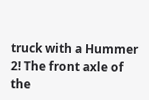truck with a Hummer 2! The front axle of the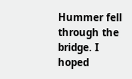Hummer fell through the bridge. I hoped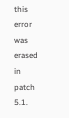this error was erased in patch 5.1.